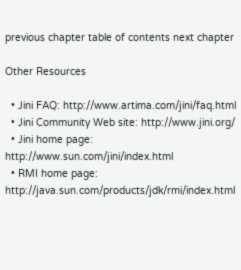previous chapter table of contents next chapter

Other Resources

  • Jini FAQ: http://www.artima.com/jini/faq.html
  • Jini Community Web site: http://www.jini.org/
  • Jini home page: http://www.sun.com/jini/index.html
  • RMI home page: http://java.sun.com/products/jdk/rmi/index.html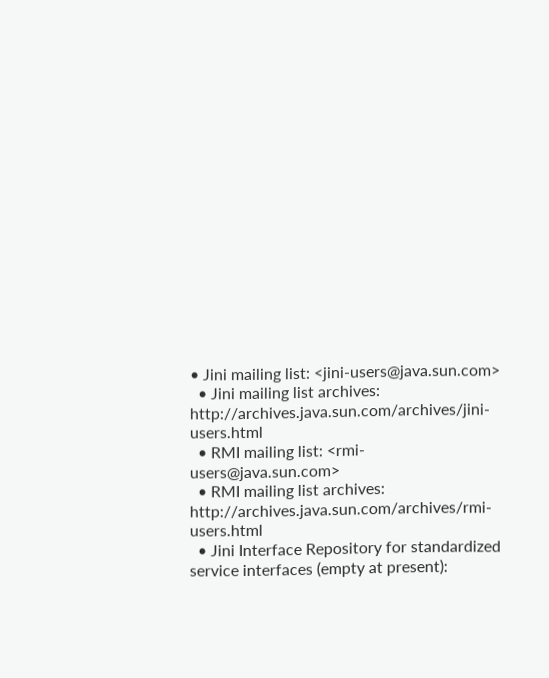• Jini mailing list: <jini-users@java.sun.com>
  • Jini mailing list archives: http://archives.java.sun.com/archives/jini-users.html
  • RMI mailing list: <rmi-users@java.sun.com>
  • RMI mailing list archives: http://archives.java.sun.com/archives/rmi-users.html
  • Jini Interface Repository for standardized service interfaces (empty at present):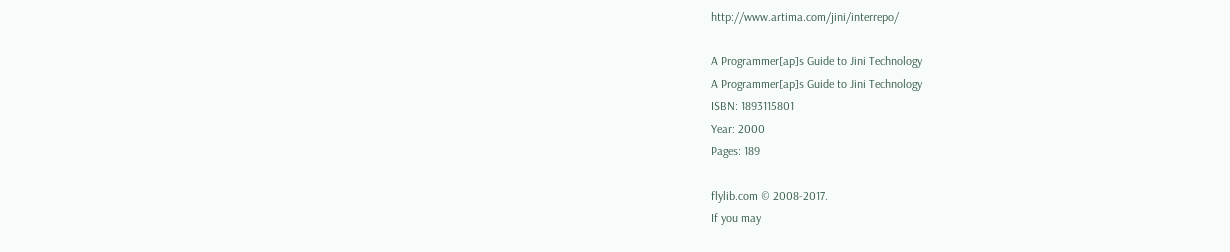http://www.artima.com/jini/interrepo/

A Programmer[ap]s Guide to Jini Technology
A Programmer[ap]s Guide to Jini Technology
ISBN: 1893115801
Year: 2000
Pages: 189

flylib.com © 2008-2017.
If you may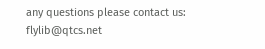any questions please contact us: flylib@qtcs.net